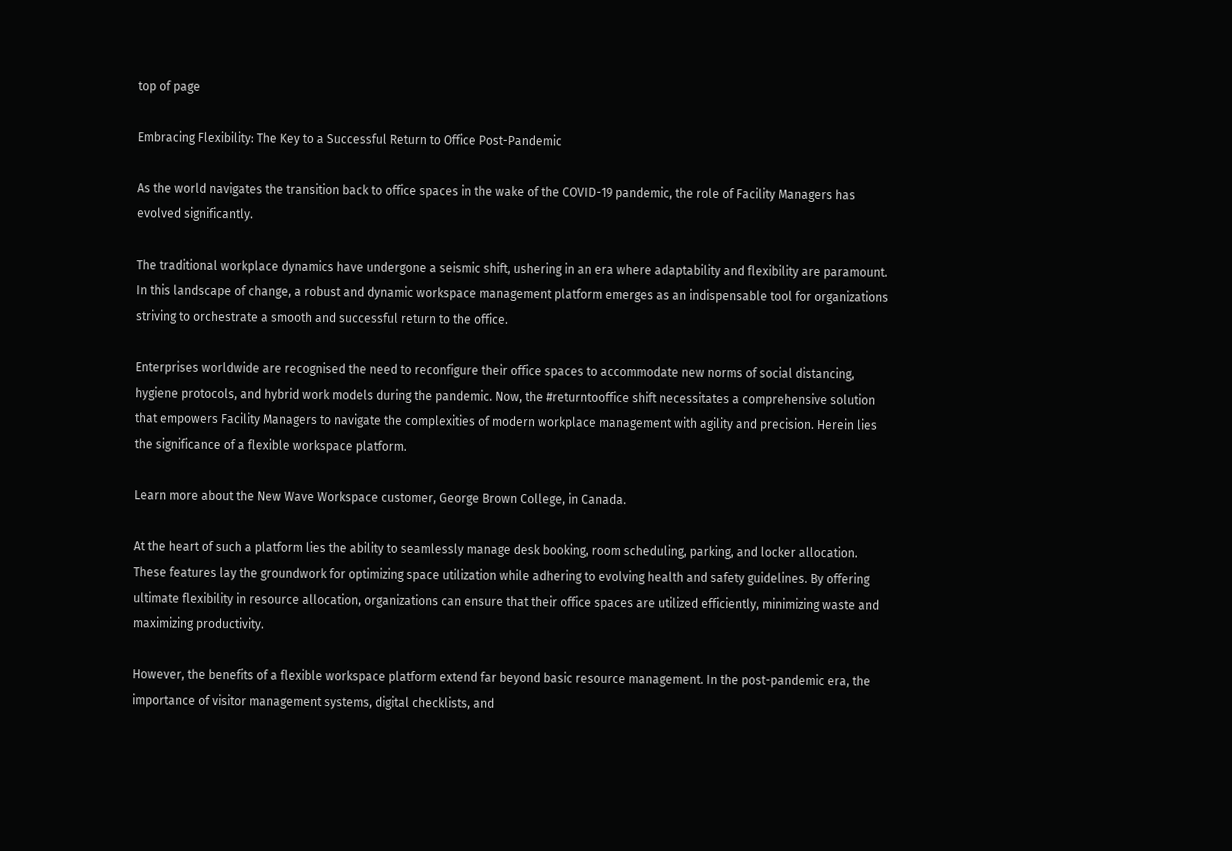top of page

Embracing Flexibility: The Key to a Successful Return to Office Post-Pandemic

As the world navigates the transition back to office spaces in the wake of the COVID-19 pandemic, the role of Facility Managers has evolved significantly.

The traditional workplace dynamics have undergone a seismic shift, ushering in an era where adaptability and flexibility are paramount. In this landscape of change, a robust and dynamic workspace management platform emerges as an indispensable tool for organizations striving to orchestrate a smooth and successful return to the office.

Enterprises worldwide are recognised the need to reconfigure their office spaces to accommodate new norms of social distancing, hygiene protocols, and hybrid work models during the pandemic. Now, the #returntooffice shift necessitates a comprehensive solution that empowers Facility Managers to navigate the complexities of modern workplace management with agility and precision. Herein lies the significance of a flexible workspace platform.

Learn more about the New Wave Workspace customer, George Brown College, in Canada.

At the heart of such a platform lies the ability to seamlessly manage desk booking, room scheduling, parking, and locker allocation. These features lay the groundwork for optimizing space utilization while adhering to evolving health and safety guidelines. By offering ultimate flexibility in resource allocation, organizations can ensure that their office spaces are utilized efficiently, minimizing waste and maximizing productivity.

However, the benefits of a flexible workspace platform extend far beyond basic resource management. In the post-pandemic era, the importance of visitor management systems, digital checklists, and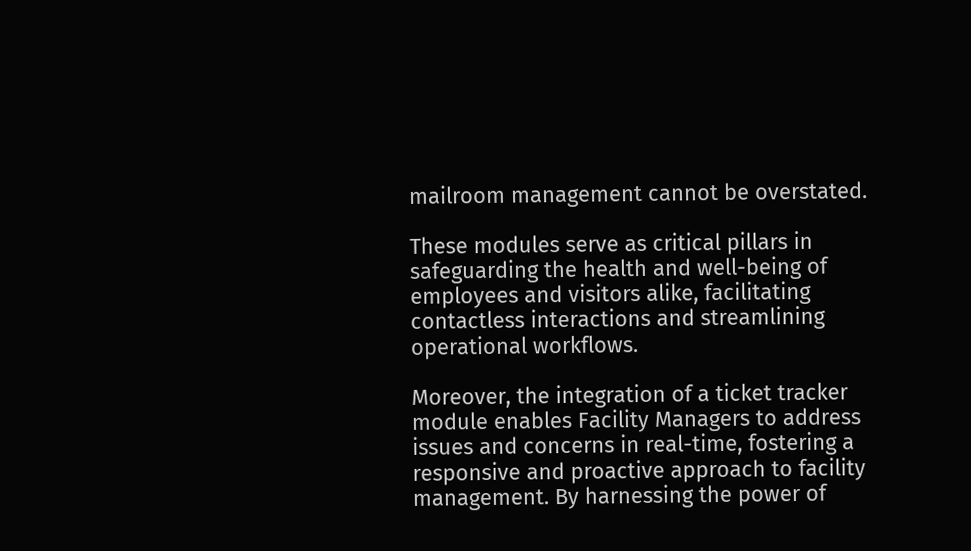mailroom management cannot be overstated.

These modules serve as critical pillars in safeguarding the health and well-being of employees and visitors alike, facilitating contactless interactions and streamlining operational workflows.

Moreover, the integration of a ticket tracker module enables Facility Managers to address issues and concerns in real-time, fostering a responsive and proactive approach to facility management. By harnessing the power of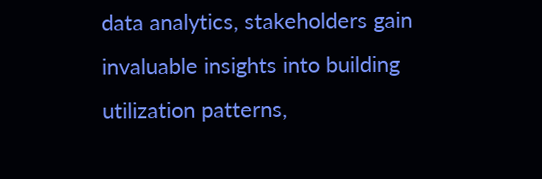data analytics, stakeholders gain invaluable insights into building utilization patterns,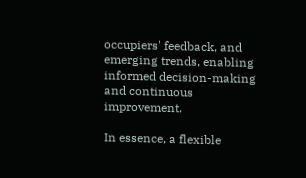occupiers' feedback, and emerging trends, enabling informed decision-making and continuous improvement.

In essence, a flexible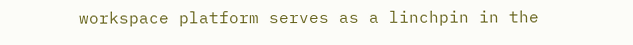workspace platform serves as a linchpin in the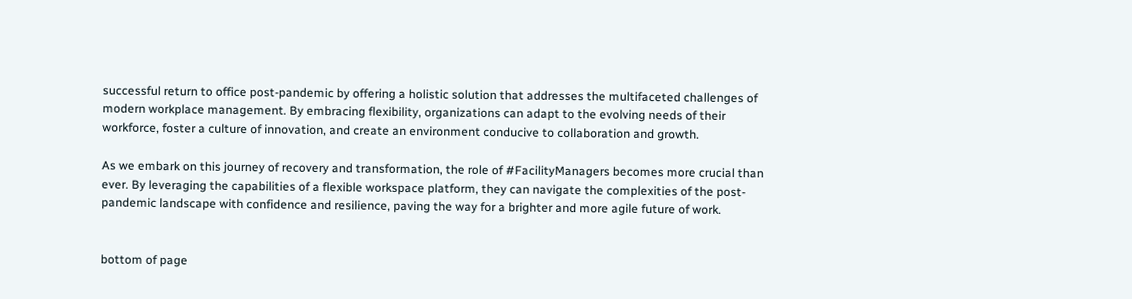successful return to office post-pandemic by offering a holistic solution that addresses the multifaceted challenges of modern workplace management. By embracing flexibility, organizations can adapt to the evolving needs of their workforce, foster a culture of innovation, and create an environment conducive to collaboration and growth.

As we embark on this journey of recovery and transformation, the role of #FacilityManagers becomes more crucial than ever. By leveraging the capabilities of a flexible workspace platform, they can navigate the complexities of the post-pandemic landscape with confidence and resilience, paving the way for a brighter and more agile future of work.


bottom of page